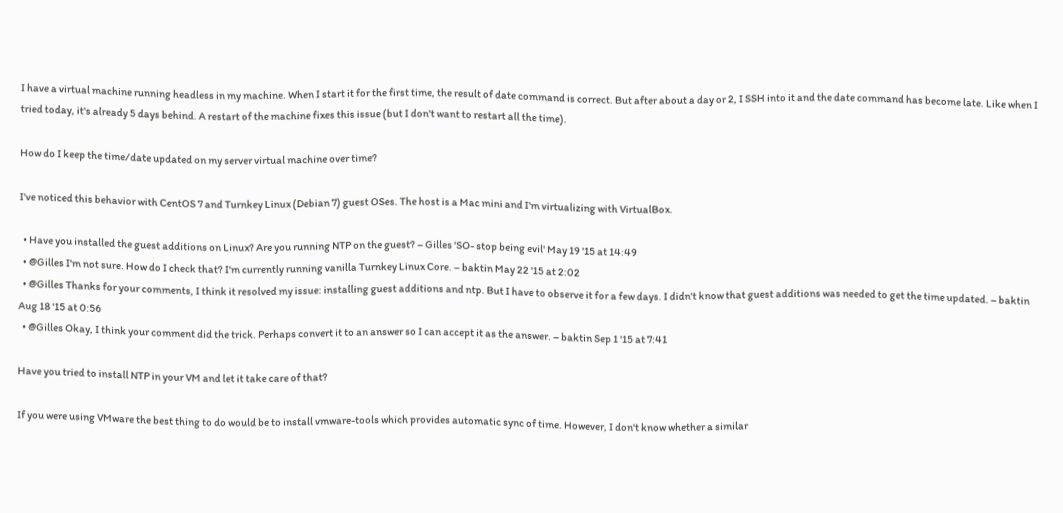I have a virtual machine running headless in my machine. When I start it for the first time, the result of date command is correct. But after about a day or 2, I SSH into it and the date command has become late. Like when I tried today, it's already 5 days behind. A restart of the machine fixes this issue (but I don't want to restart all the time).

How do I keep the time/date updated on my server virtual machine over time?

I've noticed this behavior with CentOS 7 and Turnkey Linux (Debian 7) guest OSes. The host is a Mac mini and I'm virtualizing with VirtualBox.

  • Have you installed the guest additions on Linux? Are you running NTP on the guest? – Gilles 'SO- stop being evil' May 19 '15 at 14:49
  • @Gilles I'm not sure. How do I check that? I'm currently running vanilla Turnkey Linux Core. – baktin May 22 '15 at 2:02
  • @Gilles Thanks for your comments, I think it resolved my issue: installing guest additions and ntp. But I have to observe it for a few days. I didn't know that guest additions was needed to get the time updated. – baktin Aug 18 '15 at 0:56
  • @Gilles Okay, I think your comment did the trick. Perhaps convert it to an answer so I can accept it as the answer. – baktin Sep 1 '15 at 7:41

Have you tried to install NTP in your VM and let it take care of that?

If you were using VMware the best thing to do would be to install vmware-tools which provides automatic sync of time. However, I don't know whether a similar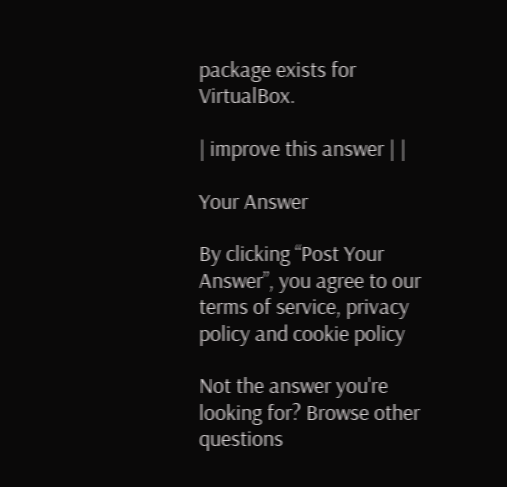package exists for VirtualBox.

| improve this answer | |

Your Answer

By clicking “Post Your Answer”, you agree to our terms of service, privacy policy and cookie policy

Not the answer you're looking for? Browse other questions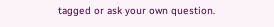tagged or ask your own question.